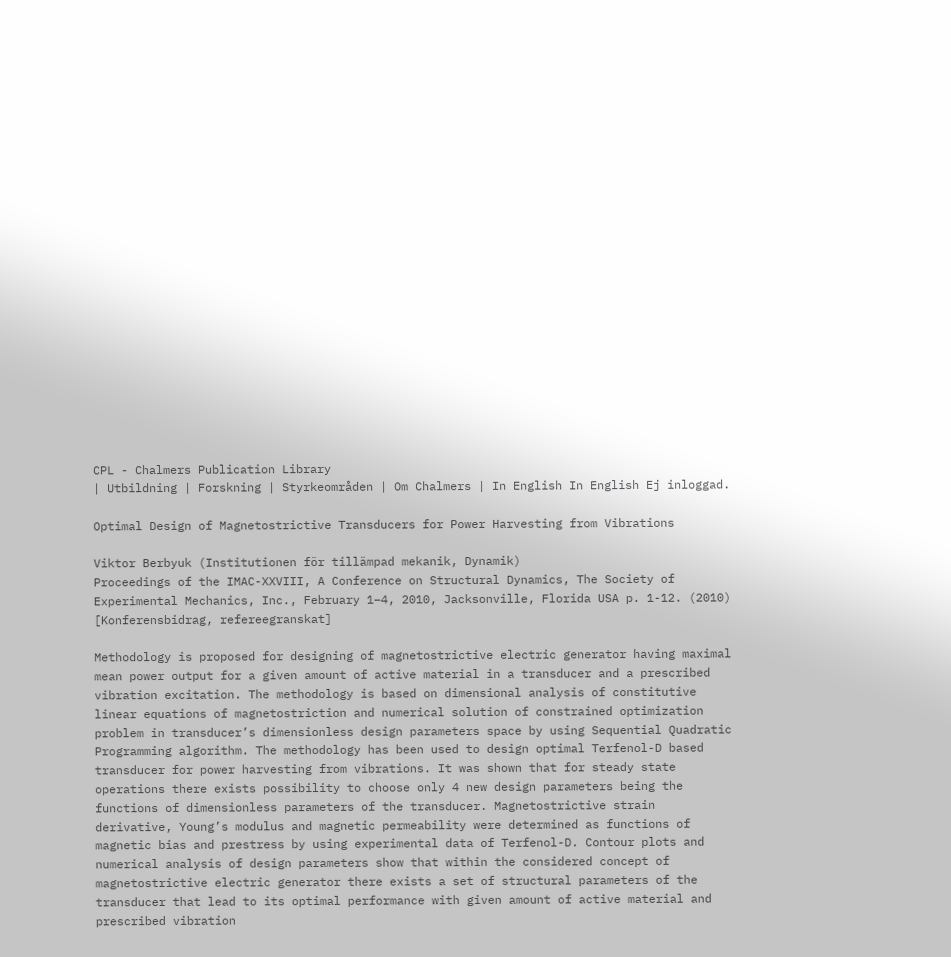CPL - Chalmers Publication Library
| Utbildning | Forskning | Styrkeområden | Om Chalmers | In English In English Ej inloggad.

Optimal Design of Magnetostrictive Transducers for Power Harvesting from Vibrations

Viktor Berbyuk (Institutionen för tillämpad mekanik, Dynamik)
Proceedings of the IMAC-XXVIII, A Conference on Structural Dynamics, The Society of Experimental Mechanics, Inc., February 1–4, 2010, Jacksonville, Florida USA p. 1-12. (2010)
[Konferensbidrag, refereegranskat]

Methodology is proposed for designing of magnetostrictive electric generator having maximal mean power output for a given amount of active material in a transducer and a prescribed vibration excitation. The methodology is based on dimensional analysis of constitutive linear equations of magnetostriction and numerical solution of constrained optimization problem in transducer’s dimensionless design parameters space by using Sequential Quadratic Programming algorithm. The methodology has been used to design optimal Terfenol-D based transducer for power harvesting from vibrations. It was shown that for steady state operations there exists possibility to choose only 4 new design parameters being the functions of dimensionless parameters of the transducer. Magnetostrictive strain derivative, Young’s modulus and magnetic permeability were determined as functions of magnetic bias and prestress by using experimental data of Terfenol-D. Contour plots and numerical analysis of design parameters show that within the considered concept of magnetostrictive electric generator there exists a set of structural parameters of the transducer that lead to its optimal performance with given amount of active material and prescribed vibration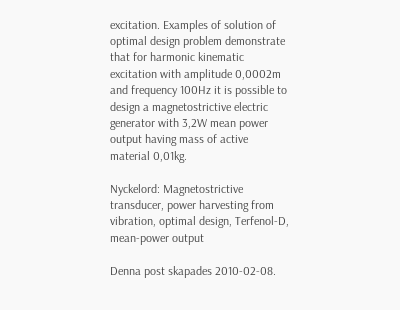excitation. Examples of solution of optimal design problem demonstrate that for harmonic kinematic excitation with amplitude 0,0002m and frequency 100Hz it is possible to design a magnetostrictive electric generator with 3,2W mean power output having mass of active material 0,01kg.

Nyckelord: Magnetostrictive transducer, power harvesting from vibration, optimal design, Terfenol-D, mean-power output

Denna post skapades 2010-02-08.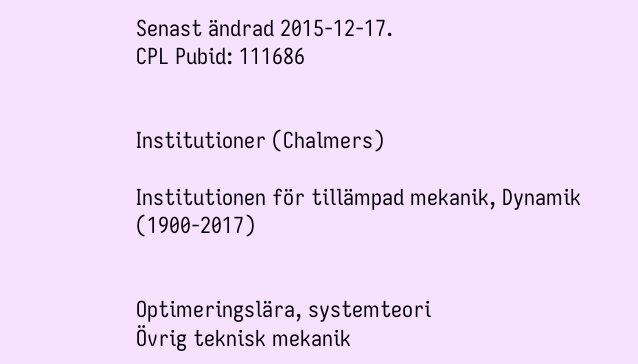Senast ändrad 2015-12-17.
CPL Pubid: 111686


Institutioner (Chalmers)

Institutionen för tillämpad mekanik, Dynamik (1900-2017)


Optimeringslära, systemteori
Övrig teknisk mekanik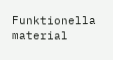Funktionella material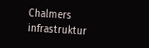Chalmers infrastruktur